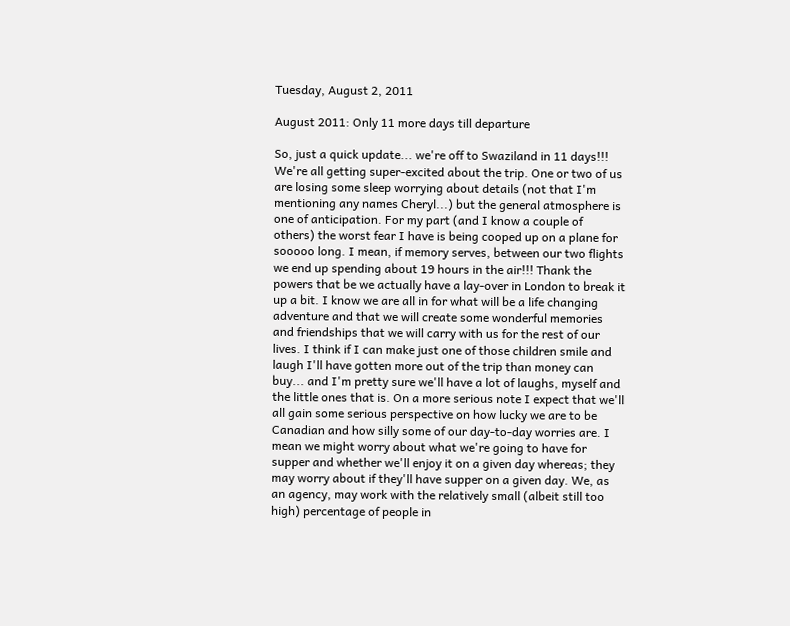Tuesday, August 2, 2011

August 2011: Only 11 more days till departure

So, just a quick update... we're off to Swaziland in 11 days!!! We're all getting super-excited about the trip. One or two of us are losing some sleep worrying about details (not that I'm mentioning any names Cheryl...) but the general atmosphere is one of anticipation. For my part (and I know a couple of others) the worst fear I have is being cooped up on a plane for sooooo long. I mean, if memory serves, between our two flights we end up spending about 19 hours in the air!!! Thank the powers that be we actually have a lay-over in London to break it up a bit. I know we are all in for what will be a life changing adventure and that we will create some wonderful memories and friendships that we will carry with us for the rest of our lives. I think if I can make just one of those children smile and laugh I'll have gotten more out of the trip than money can buy... and I'm pretty sure we'll have a lot of laughs, myself and the little ones that is. On a more serious note I expect that we'll all gain some serious perspective on how lucky we are to be Canadian and how silly some of our day-to-day worries are. I mean we might worry about what we're going to have for supper and whether we'll enjoy it on a given day whereas; they may worry about if they'll have supper on a given day. We, as an agency, may work with the relatively small (albeit still too high) percentage of people in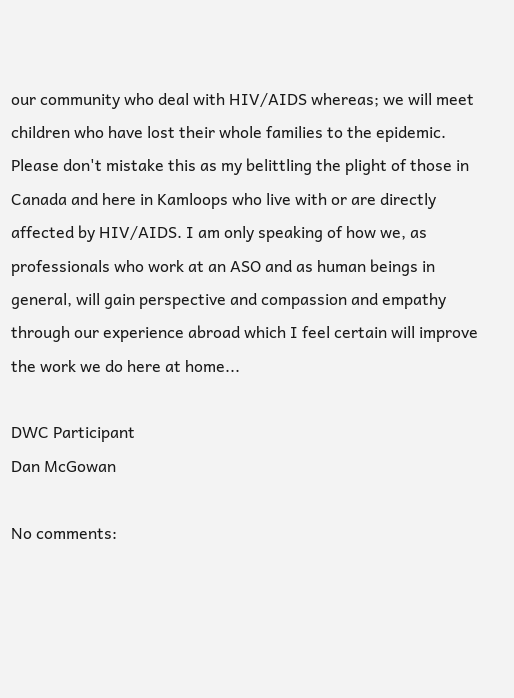our community who deal with HIV/AIDS whereas; we will meet children who have lost their whole families to the epidemic. Please don't mistake this as my belittling the plight of those in Canada and here in Kamloops who live with or are directly affected by HIV/AIDS. I am only speaking of how we, as professionals who work at an ASO and as human beings in general, will gain perspective and compassion and empathy through our experience abroad which I feel certain will improve the work we do here at home...

DWC Participant
Dan McGowan

No comments: